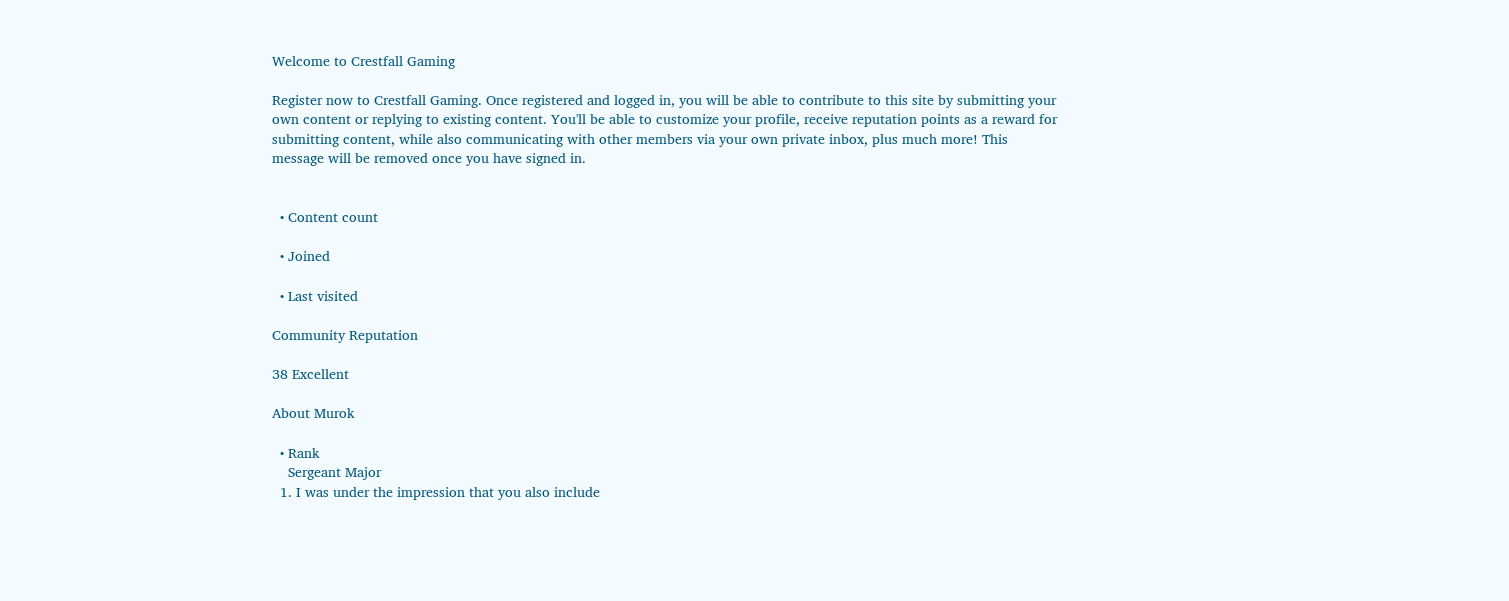Welcome to Crestfall Gaming

Register now to Crestfall Gaming. Once registered and logged in, you will be able to contribute to this site by submitting your own content or replying to existing content. You'll be able to customize your profile, receive reputation points as a reward for submitting content, while also communicating with other members via your own private inbox, plus much more! This message will be removed once you have signed in.


  • Content count

  • Joined

  • Last visited

Community Reputation

38 Excellent

About Murok

  • Rank
    Sergeant Major
  1. I was under the impression that you also include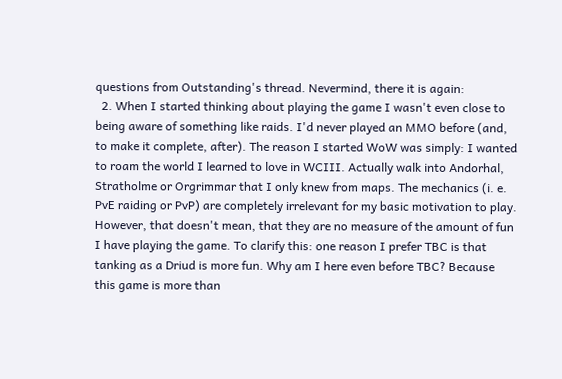questions from Outstanding's thread. Nevermind, there it is again:
  2. When I started thinking about playing the game I wasn't even close to being aware of something like raids. I'd never played an MMO before (and, to make it complete, after). The reason I started WoW was simply: I wanted to roam the world I learned to love in WCIII. Actually walk into Andorhal, Stratholme or Orgrimmar that I only knew from maps. The mechanics (i. e. PvE raiding or PvP) are completely irrelevant for my basic motivation to play. However, that doesn't mean, that they are no measure of the amount of fun I have playing the game. To clarify this: one reason I prefer TBC is that tanking as a Driud is more fun. Why am I here even before TBC? Because this game is more than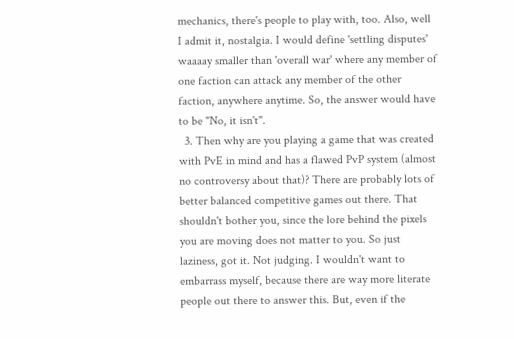mechanics, there's people to play with, too. Also, well I admit it, nostalgia. I would define 'settling disputes' waaaay smaller than 'overall war' where any member of one faction can attack any member of the other faction, anywhere anytime. So, the answer would have to be "No, it isn't".
  3. Then why are you playing a game that was created with PvE in mind and has a flawed PvP system (almost no controversy about that)? There are probably lots of better balanced competitive games out there. That shouldn't bother you, since the lore behind the pixels you are moving does not matter to you. So just laziness, got it. Not judging. I wouldn't want to embarrass myself, because there are way more literate people out there to answer this. But, even if the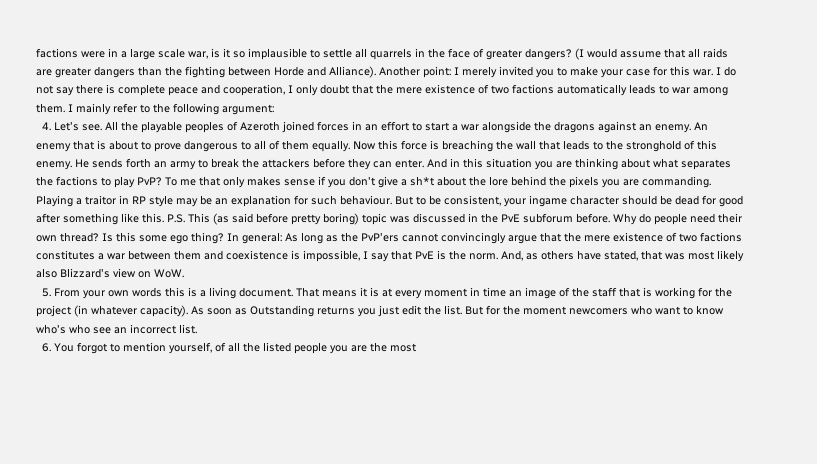factions were in a large scale war, is it so implausible to settle all quarrels in the face of greater dangers? (I would assume that all raids are greater dangers than the fighting between Horde and Alliance). Another point: I merely invited you to make your case for this war. I do not say there is complete peace and cooperation, I only doubt that the mere existence of two factions automatically leads to war among them. I mainly refer to the following argument:
  4. Let's see. All the playable peoples of Azeroth joined forces in an effort to start a war alongside the dragons against an enemy. An enemy that is about to prove dangerous to all of them equally. Now this force is breaching the wall that leads to the stronghold of this enemy. He sends forth an army to break the attackers before they can enter. And in this situation you are thinking about what separates the factions to play PvP? To me that only makes sense if you don't give a sh*t about the lore behind the pixels you are commanding. Playing a traitor in RP style may be an explanation for such behaviour. But to be consistent, your ingame character should be dead for good after something like this. P.S. This (as said before pretty boring) topic was discussed in the PvE subforum before. Why do people need their own thread? Is this some ego thing? In general: As long as the PvP'ers cannot convincingly argue that the mere existence of two factions constitutes a war between them and coexistence is impossible, I say that PvE is the norm. And, as others have stated, that was most likely also Blizzard's view on WoW.
  5. From your own words this is a living document. That means it is at every moment in time an image of the staff that is working for the project (in whatever capacity). As soon as Outstanding returns you just edit the list. But for the moment newcomers who want to know who's who see an incorrect list.
  6. You forgot to mention yourself, of all the listed people you are the most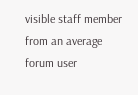visible staff member from an average forum user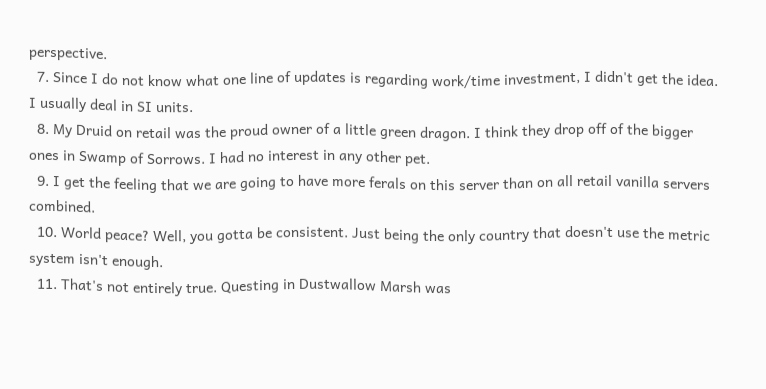perspective.
  7. Since I do not know what one line of updates is regarding work/time investment, I didn't get the idea. I usually deal in SI units.
  8. My Druid on retail was the proud owner of a little green dragon. I think they drop off of the bigger ones in Swamp of Sorrows. I had no interest in any other pet.
  9. I get the feeling that we are going to have more ferals on this server than on all retail vanilla servers combined.
  10. World peace? Well, you gotta be consistent. Just being the only country that doesn't use the metric system isn't enough.
  11. That's not entirely true. Questing in Dustwallow Marsh was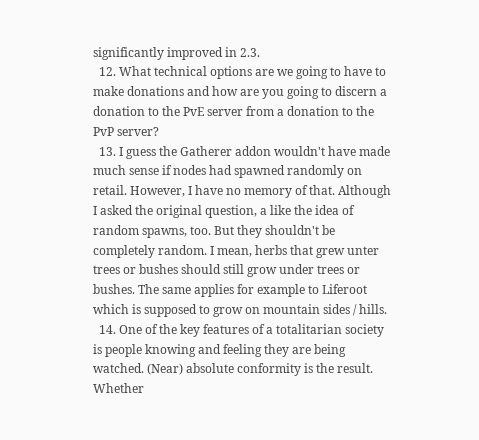significantly improved in 2.3.
  12. What technical options are we going to have to make donations and how are you going to discern a donation to the PvE server from a donation to the PvP server?
  13. I guess the Gatherer addon wouldn't have made much sense if nodes had spawned randomly on retail. However, I have no memory of that. Although I asked the original question, a like the idea of random spawns, too. But they shouldn't be completely random. I mean, herbs that grew unter trees or bushes should still grow under trees or bushes. The same applies for example to Liferoot which is supposed to grow on mountain sides / hills.
  14. One of the key features of a totalitarian society is people knowing and feeling they are being watched. (Near) absolute conformity is the result. Whether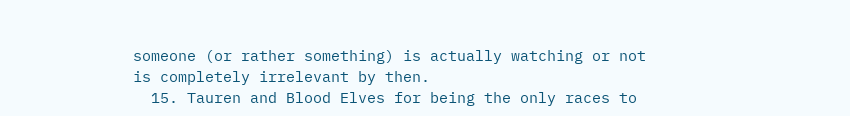someone (or rather something) is actually watching or not is completely irrelevant by then.
  15. Tauren and Blood Elves for being the only races to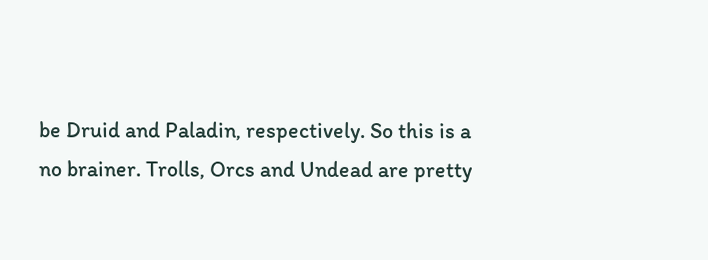be Druid and Paladin, respectively. So this is a no brainer. Trolls, Orcs and Undead are pretty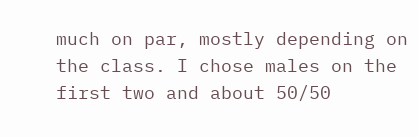much on par, mostly depending on the class. I chose males on the first two and about 50/50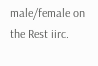male/female on the Rest iirc.